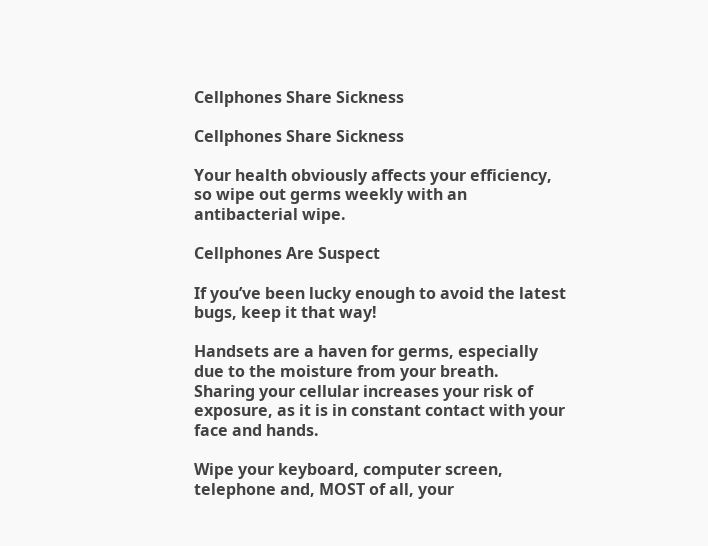Cellphones Share Sickness

Cellphones Share Sickness

Your health obviously affects your efficiency, so wipe out germs weekly with an antibacterial wipe.

Cellphones Are Suspect

If you’ve been lucky enough to avoid the latest bugs, keep it that way!

Handsets are a haven for germs, especially due to the moisture from your breath.  Sharing your cellular increases your risk of exposure, as it is in constant contact with your face and hands.

Wipe your keyboard, computer screen, telephone and, MOST of all, your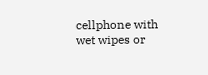cellphone with wet wipes or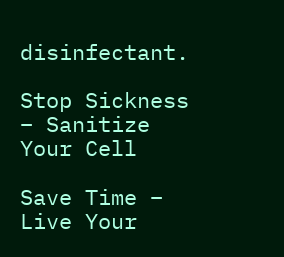disinfectant.

Stop Sickness – Sanitize Your Cell

Save Time – Live Your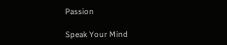Passion

Speak Your Mind